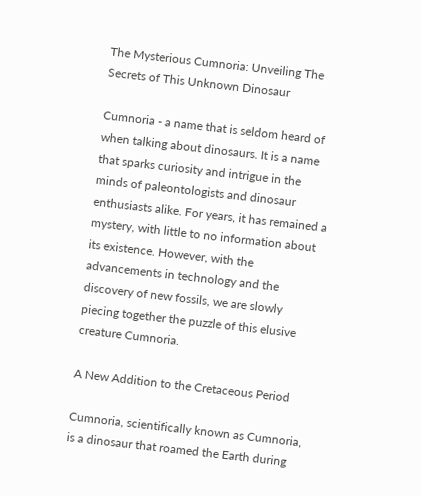The Mysterious Cumnoria: Unveiling The Secrets of This Unknown Dinosaur

Cumnoria - a name that is seldom heard of when talking about dinosaurs. It is a name that sparks curiosity and intrigue in the minds of paleontologists and dinosaur enthusiasts alike. For years, it has remained a mystery, with little to no information about its existence. However, with the advancements in technology and the discovery of new fossils, we are slowly piecing together the puzzle of this elusive creature Cumnoria.

A New Addition to the Cretaceous Period

Cumnoria, scientifically known as Cumnoria, is a dinosaur that roamed the Earth during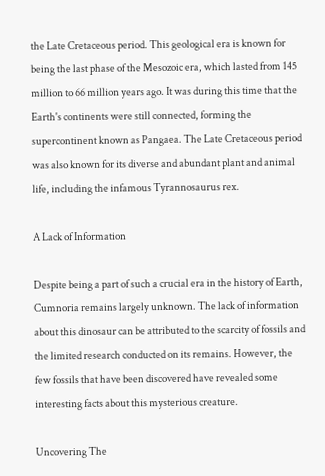the Late Cretaceous period. This geological era is known for being the last phase of the Mesozoic era, which lasted from 145 million to 66 million years ago. It was during this time that the Earth's continents were still connected, forming the supercontinent known as Pangaea. The Late Cretaceous period was also known for its diverse and abundant plant and animal life, including the infamous Tyrannosaurus rex.

A Lack of Information

Despite being a part of such a crucial era in the history of Earth, Cumnoria remains largely unknown. The lack of information about this dinosaur can be attributed to the scarcity of fossils and the limited research conducted on its remains. However, the few fossils that have been discovered have revealed some interesting facts about this mysterious creature.

Uncovering The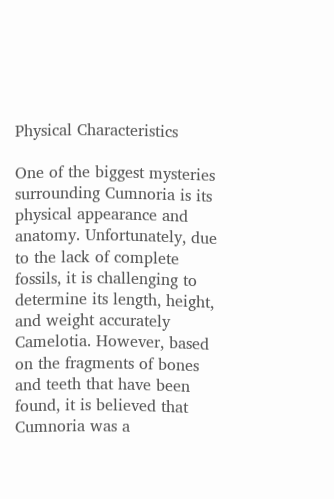Physical Characteristics

One of the biggest mysteries surrounding Cumnoria is its physical appearance and anatomy. Unfortunately, due to the lack of complete fossils, it is challenging to determine its length, height, and weight accurately Camelotia. However, based on the fragments of bones and teeth that have been found, it is believed that Cumnoria was a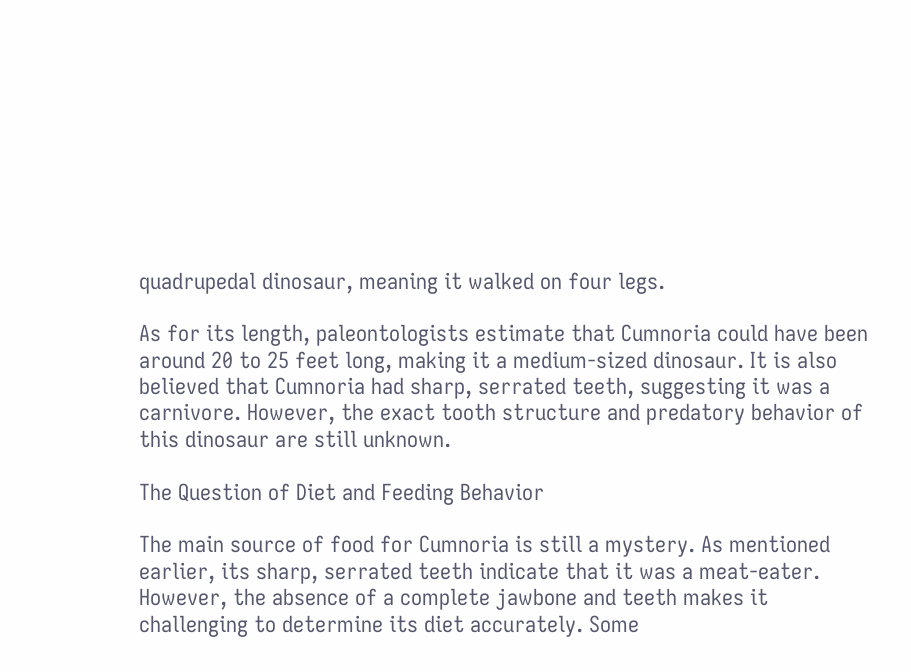quadrupedal dinosaur, meaning it walked on four legs.

As for its length, paleontologists estimate that Cumnoria could have been around 20 to 25 feet long, making it a medium-sized dinosaur. It is also believed that Cumnoria had sharp, serrated teeth, suggesting it was a carnivore. However, the exact tooth structure and predatory behavior of this dinosaur are still unknown.

The Question of Diet and Feeding Behavior

The main source of food for Cumnoria is still a mystery. As mentioned earlier, its sharp, serrated teeth indicate that it was a meat-eater. However, the absence of a complete jawbone and teeth makes it challenging to determine its diet accurately. Some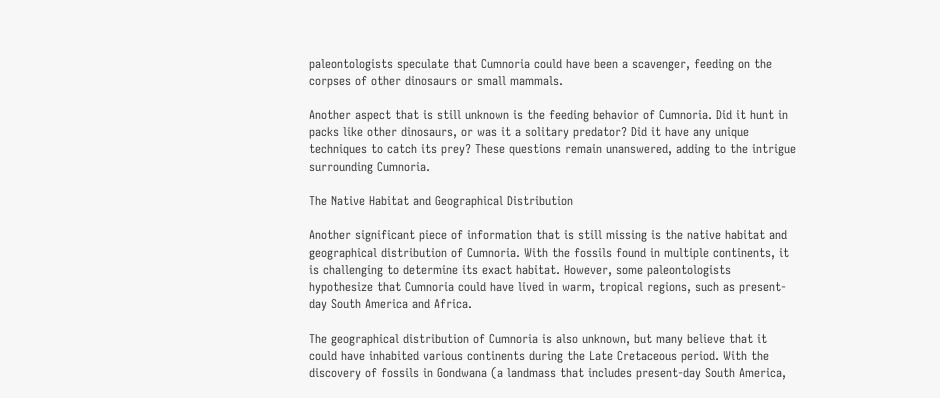paleontologists speculate that Cumnoria could have been a scavenger, feeding on the corpses of other dinosaurs or small mammals.

Another aspect that is still unknown is the feeding behavior of Cumnoria. Did it hunt in packs like other dinosaurs, or was it a solitary predator? Did it have any unique techniques to catch its prey? These questions remain unanswered, adding to the intrigue surrounding Cumnoria.

The Native Habitat and Geographical Distribution

Another significant piece of information that is still missing is the native habitat and geographical distribution of Cumnoria. With the fossils found in multiple continents, it is challenging to determine its exact habitat. However, some paleontologists hypothesize that Cumnoria could have lived in warm, tropical regions, such as present-day South America and Africa.

The geographical distribution of Cumnoria is also unknown, but many believe that it could have inhabited various continents during the Late Cretaceous period. With the discovery of fossils in Gondwana (a landmass that includes present-day South America,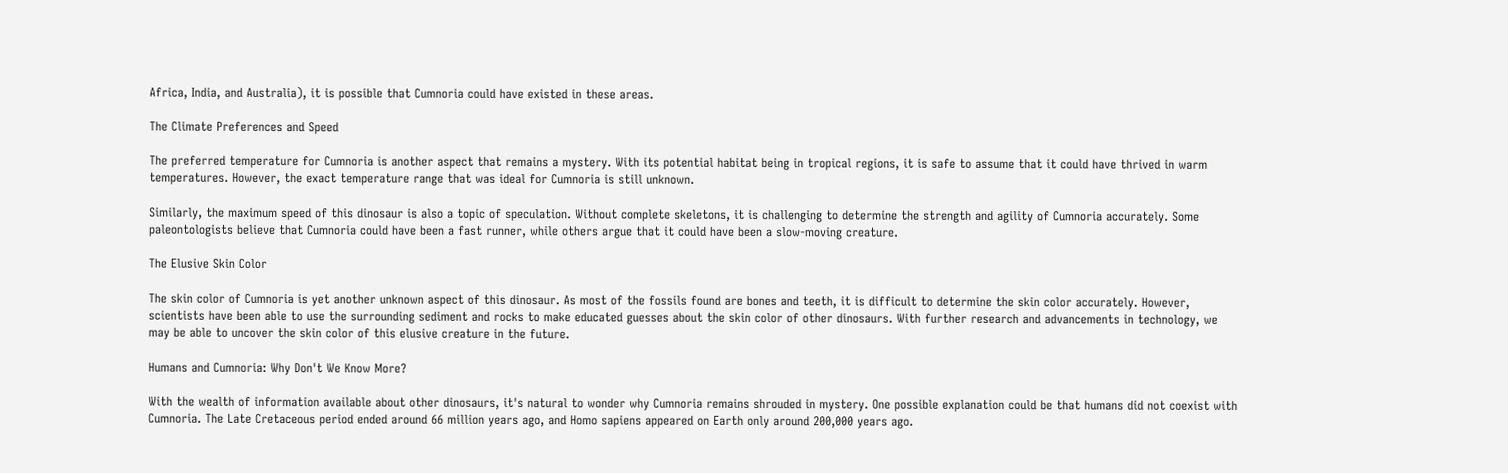Africa, India, and Australia), it is possible that Cumnoria could have existed in these areas.

The Climate Preferences and Speed

The preferred temperature for Cumnoria is another aspect that remains a mystery. With its potential habitat being in tropical regions, it is safe to assume that it could have thrived in warm temperatures. However, the exact temperature range that was ideal for Cumnoria is still unknown.

Similarly, the maximum speed of this dinosaur is also a topic of speculation. Without complete skeletons, it is challenging to determine the strength and agility of Cumnoria accurately. Some paleontologists believe that Cumnoria could have been a fast runner, while others argue that it could have been a slow-moving creature.

The Elusive Skin Color

The skin color of Cumnoria is yet another unknown aspect of this dinosaur. As most of the fossils found are bones and teeth, it is difficult to determine the skin color accurately. However, scientists have been able to use the surrounding sediment and rocks to make educated guesses about the skin color of other dinosaurs. With further research and advancements in technology, we may be able to uncover the skin color of this elusive creature in the future.

Humans and Cumnoria: Why Don't We Know More?

With the wealth of information available about other dinosaurs, it's natural to wonder why Cumnoria remains shrouded in mystery. One possible explanation could be that humans did not coexist with Cumnoria. The Late Cretaceous period ended around 66 million years ago, and Homo sapiens appeared on Earth only around 200,000 years ago.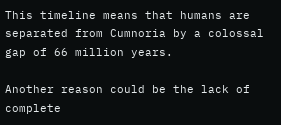This timeline means that humans are separated from Cumnoria by a colossal gap of 66 million years.

Another reason could be the lack of complete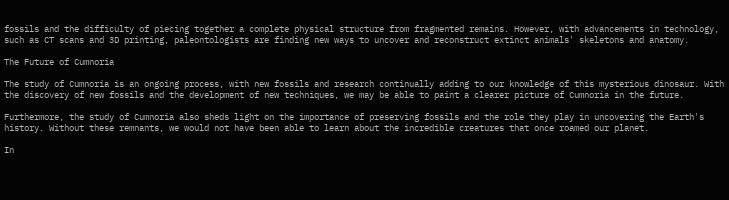fossils and the difficulty of piecing together a complete physical structure from fragmented remains. However, with advancements in technology, such as CT scans and 3D printing, paleontologists are finding new ways to uncover and reconstruct extinct animals' skeletons and anatomy.

The Future of Cumnoria

The study of Cumnoria is an ongoing process, with new fossils and research continually adding to our knowledge of this mysterious dinosaur. With the discovery of new fossils and the development of new techniques, we may be able to paint a clearer picture of Cumnoria in the future.

Furthermore, the study of Cumnoria also sheds light on the importance of preserving fossils and the role they play in uncovering the Earth's history. Without these remnants, we would not have been able to learn about the incredible creatures that once roamed our planet.

In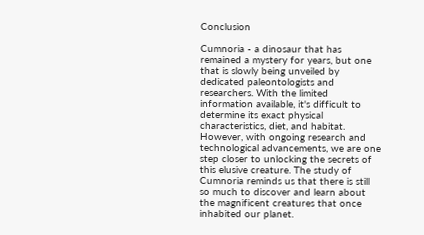Conclusion

Cumnoria - a dinosaur that has remained a mystery for years, but one that is slowly being unveiled by dedicated paleontologists and researchers. With the limited information available, it's difficult to determine its exact physical characteristics, diet, and habitat. However, with ongoing research and technological advancements, we are one step closer to unlocking the secrets of this elusive creature. The study of Cumnoria reminds us that there is still so much to discover and learn about the magnificent creatures that once inhabited our planet.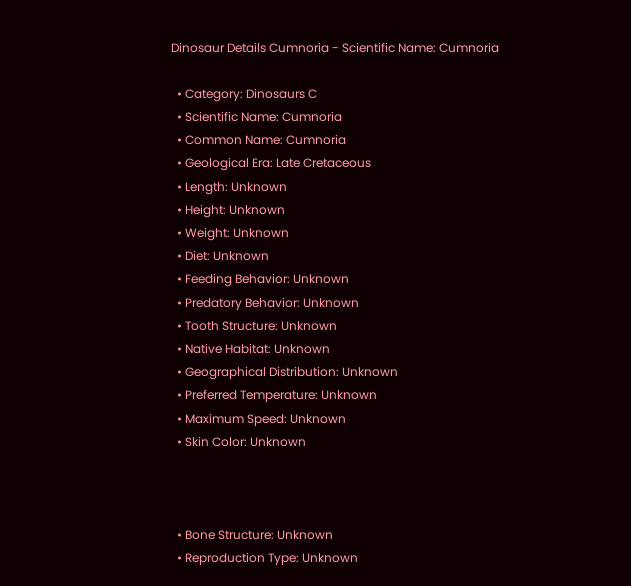Dinosaur Details Cumnoria - Scientific Name: Cumnoria

  • Category: Dinosaurs C
  • Scientific Name: Cumnoria
  • Common Name: Cumnoria
  • Geological Era: Late Cretaceous
  • Length: Unknown
  • Height: Unknown
  • Weight: Unknown
  • Diet: Unknown
  • Feeding Behavior: Unknown
  • Predatory Behavior: Unknown
  • Tooth Structure: Unknown
  • Native Habitat: Unknown
  • Geographical Distribution: Unknown
  • Preferred Temperature: Unknown
  • Maximum Speed: Unknown
  • Skin Color: Unknown



  • Bone Structure: Unknown
  • Reproduction Type: Unknown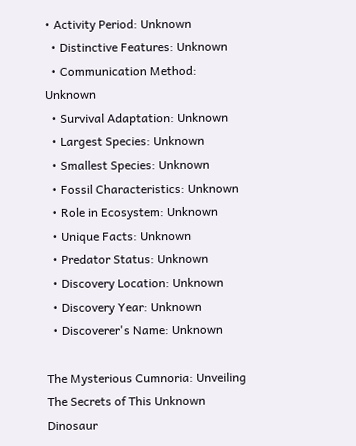• Activity Period: Unknown
  • Distinctive Features: Unknown
  • Communication Method: Unknown
  • Survival Adaptation: Unknown
  • Largest Species: Unknown
  • Smallest Species: Unknown
  • Fossil Characteristics: Unknown
  • Role in Ecosystem: Unknown
  • Unique Facts: Unknown
  • Predator Status: Unknown
  • Discovery Location: Unknown
  • Discovery Year: Unknown
  • Discoverer's Name: Unknown

The Mysterious Cumnoria: Unveiling The Secrets of This Unknown Dinosaur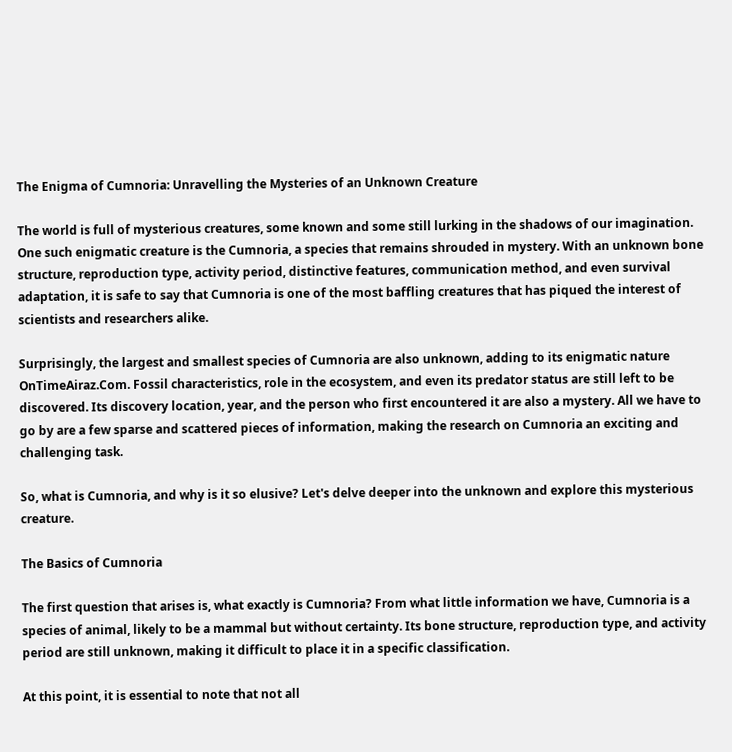The Enigma of Cumnoria: Unravelling the Mysteries of an Unknown Creature

The world is full of mysterious creatures, some known and some still lurking in the shadows of our imagination. One such enigmatic creature is the Cumnoria, a species that remains shrouded in mystery. With an unknown bone structure, reproduction type, activity period, distinctive features, communication method, and even survival adaptation, it is safe to say that Cumnoria is one of the most baffling creatures that has piqued the interest of scientists and researchers alike.

Surprisingly, the largest and smallest species of Cumnoria are also unknown, adding to its enigmatic nature OnTimeAiraz.Com. Fossil characteristics, role in the ecosystem, and even its predator status are still left to be discovered. Its discovery location, year, and the person who first encountered it are also a mystery. All we have to go by are a few sparse and scattered pieces of information, making the research on Cumnoria an exciting and challenging task.

So, what is Cumnoria, and why is it so elusive? Let's delve deeper into the unknown and explore this mysterious creature.

The Basics of Cumnoria

The first question that arises is, what exactly is Cumnoria? From what little information we have, Cumnoria is a species of animal, likely to be a mammal but without certainty. Its bone structure, reproduction type, and activity period are still unknown, making it difficult to place it in a specific classification.

At this point, it is essential to note that not all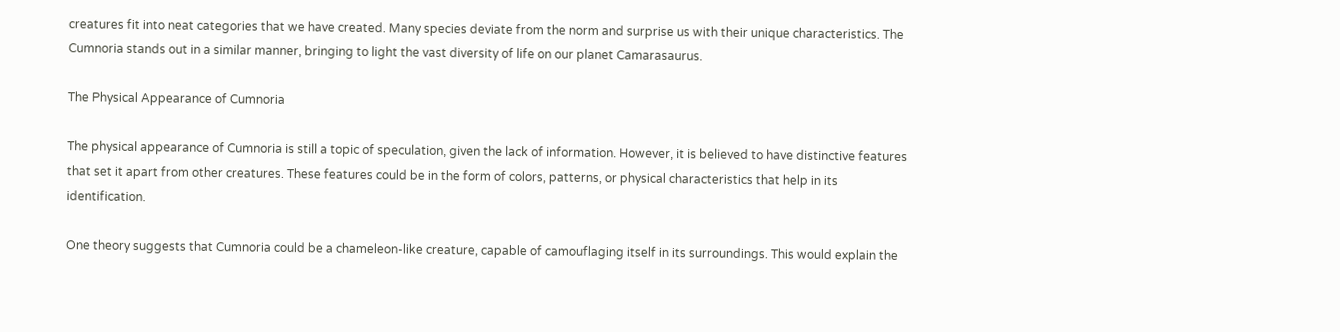creatures fit into neat categories that we have created. Many species deviate from the norm and surprise us with their unique characteristics. The Cumnoria stands out in a similar manner, bringing to light the vast diversity of life on our planet Camarasaurus.

The Physical Appearance of Cumnoria

The physical appearance of Cumnoria is still a topic of speculation, given the lack of information. However, it is believed to have distinctive features that set it apart from other creatures. These features could be in the form of colors, patterns, or physical characteristics that help in its identification.

One theory suggests that Cumnoria could be a chameleon-like creature, capable of camouflaging itself in its surroundings. This would explain the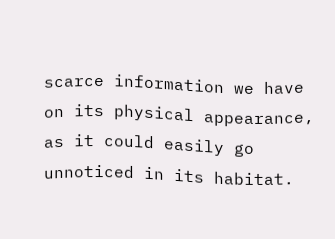scarce information we have on its physical appearance, as it could easily go unnoticed in its habitat.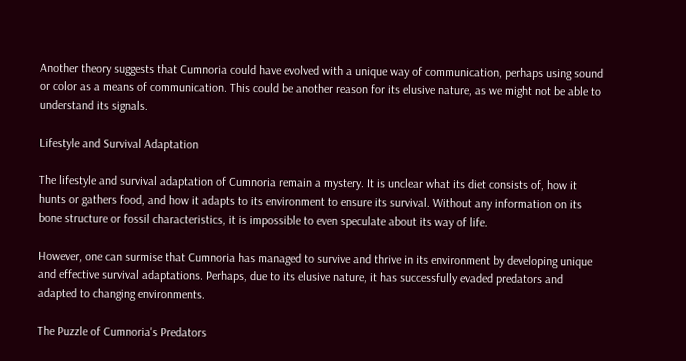Another theory suggests that Cumnoria could have evolved with a unique way of communication, perhaps using sound or color as a means of communication. This could be another reason for its elusive nature, as we might not be able to understand its signals.

Lifestyle and Survival Adaptation

The lifestyle and survival adaptation of Cumnoria remain a mystery. It is unclear what its diet consists of, how it hunts or gathers food, and how it adapts to its environment to ensure its survival. Without any information on its bone structure or fossil characteristics, it is impossible to even speculate about its way of life.

However, one can surmise that Cumnoria has managed to survive and thrive in its environment by developing unique and effective survival adaptations. Perhaps, due to its elusive nature, it has successfully evaded predators and adapted to changing environments.

The Puzzle of Cumnoria's Predators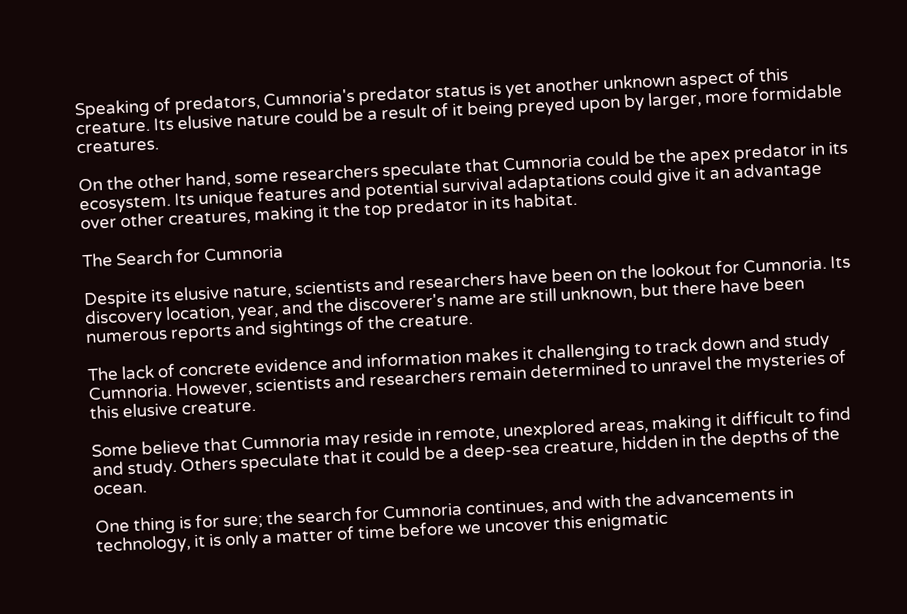Speaking of predators, Cumnoria's predator status is yet another unknown aspect of this creature. Its elusive nature could be a result of it being preyed upon by larger, more formidable creatures.

On the other hand, some researchers speculate that Cumnoria could be the apex predator in its ecosystem. Its unique features and potential survival adaptations could give it an advantage over other creatures, making it the top predator in its habitat.

The Search for Cumnoria

Despite its elusive nature, scientists and researchers have been on the lookout for Cumnoria. Its discovery location, year, and the discoverer's name are still unknown, but there have been numerous reports and sightings of the creature.

The lack of concrete evidence and information makes it challenging to track down and study Cumnoria. However, scientists and researchers remain determined to unravel the mysteries of this elusive creature.

Some believe that Cumnoria may reside in remote, unexplored areas, making it difficult to find and study. Others speculate that it could be a deep-sea creature, hidden in the depths of the ocean.

One thing is for sure; the search for Cumnoria continues, and with the advancements in technology, it is only a matter of time before we uncover this enigmatic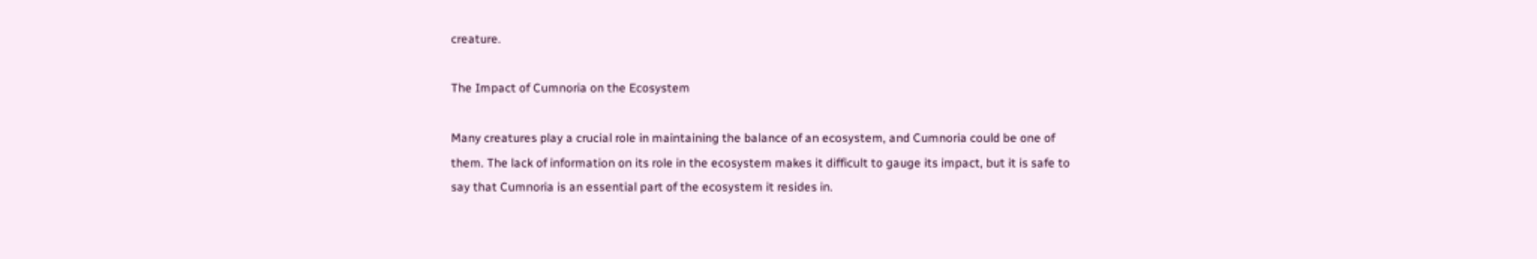creature.

The Impact of Cumnoria on the Ecosystem

Many creatures play a crucial role in maintaining the balance of an ecosystem, and Cumnoria could be one of them. The lack of information on its role in the ecosystem makes it difficult to gauge its impact, but it is safe to say that Cumnoria is an essential part of the ecosystem it resides in.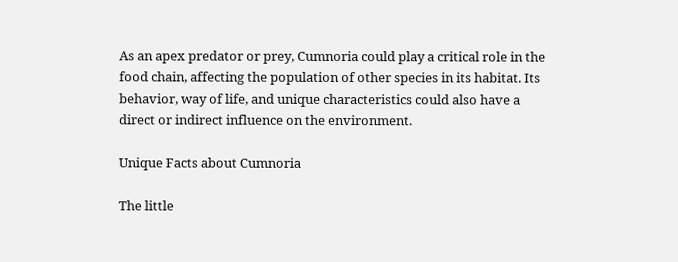As an apex predator or prey, Cumnoria could play a critical role in the food chain, affecting the population of other species in its habitat. Its behavior, way of life, and unique characteristics could also have a direct or indirect influence on the environment.

Unique Facts about Cumnoria

The little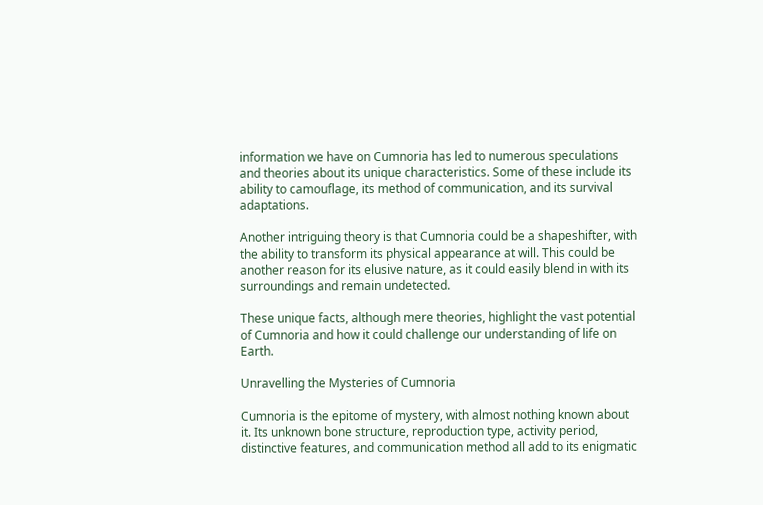information we have on Cumnoria has led to numerous speculations and theories about its unique characteristics. Some of these include its ability to camouflage, its method of communication, and its survival adaptations.

Another intriguing theory is that Cumnoria could be a shapeshifter, with the ability to transform its physical appearance at will. This could be another reason for its elusive nature, as it could easily blend in with its surroundings and remain undetected.

These unique facts, although mere theories, highlight the vast potential of Cumnoria and how it could challenge our understanding of life on Earth.

Unravelling the Mysteries of Cumnoria

Cumnoria is the epitome of mystery, with almost nothing known about it. Its unknown bone structure, reproduction type, activity period, distinctive features, and communication method all add to its enigmatic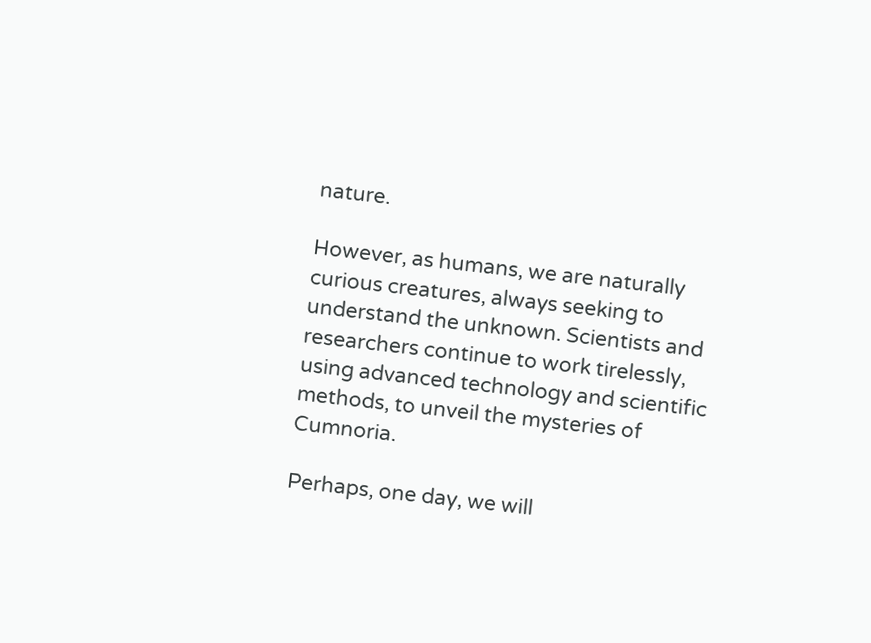nature.

However, as humans, we are naturally curious creatures, always seeking to understand the unknown. Scientists and researchers continue to work tirelessly, using advanced technology and scientific methods, to unveil the mysteries of Cumnoria.

Perhaps, one day, we will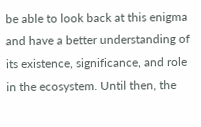be able to look back at this enigma and have a better understanding of its existence, significance, and role in the ecosystem. Until then, the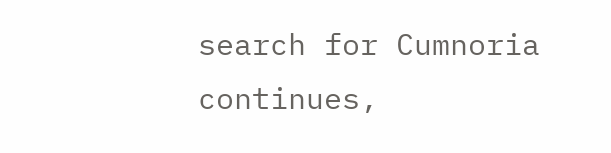search for Cumnoria continues,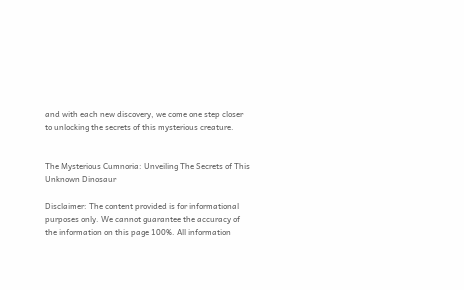and with each new discovery, we come one step closer to unlocking the secrets of this mysterious creature.


The Mysterious Cumnoria: Unveiling The Secrets of This Unknown Dinosaur

Disclaimer: The content provided is for informational purposes only. We cannot guarantee the accuracy of the information on this page 100%. All information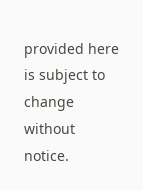provided here is subject to change without notice.